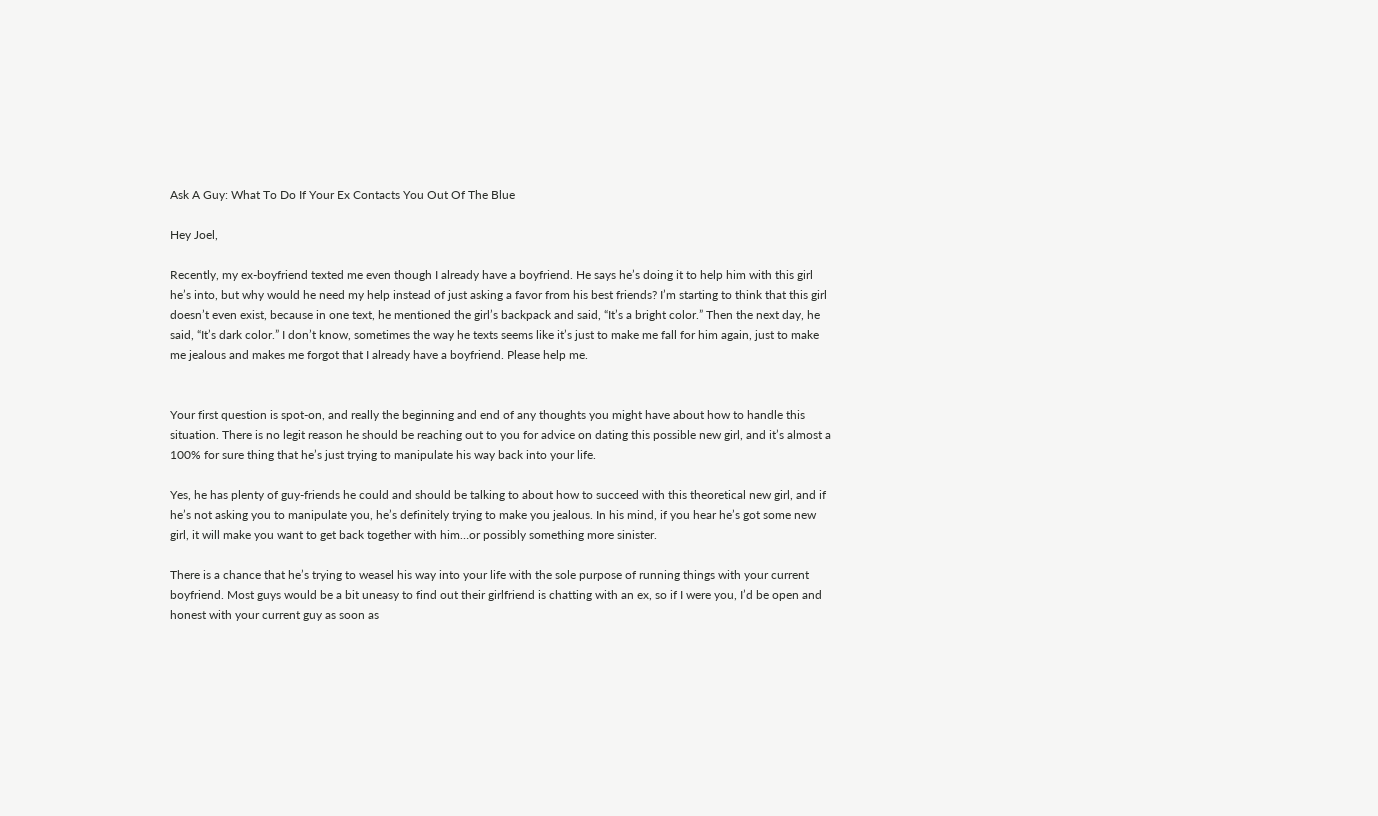Ask A Guy: What To Do If Your Ex Contacts You Out Of The Blue

Hey Joel,

Recently, my ex-boyfriend texted me even though I already have a boyfriend. He says he’s doing it to help him with this girl he’s into, but why would he need my help instead of just asking a favor from his best friends? I’m starting to think that this girl doesn’t even exist, because in one text, he mentioned the girl’s backpack and said, “It’s a bright color.” Then the next day, he said, “It’s dark color.” I don’t know, sometimes the way he texts seems like it’s just to make me fall for him again, just to make me jealous and makes me forgot that I already have a boyfriend. Please help me.


Your first question is spot-on, and really the beginning and end of any thoughts you might have about how to handle this situation. There is no legit reason he should be reaching out to you for advice on dating this possible new girl, and it’s almost a 100% for sure thing that he’s just trying to manipulate his way back into your life.

Yes, he has plenty of guy-friends he could and should be talking to about how to succeed with this theoretical new girl, and if he’s not asking you to manipulate you, he’s definitely trying to make you jealous. In his mind, if you hear he’s got some new girl, it will make you want to get back together with him…or possibly something more sinister.

There is a chance that he’s trying to weasel his way into your life with the sole purpose of running things with your current boyfriend. Most guys would be a bit uneasy to find out their girlfriend is chatting with an ex, so if I were you, I’d be open and honest with your current guy as soon as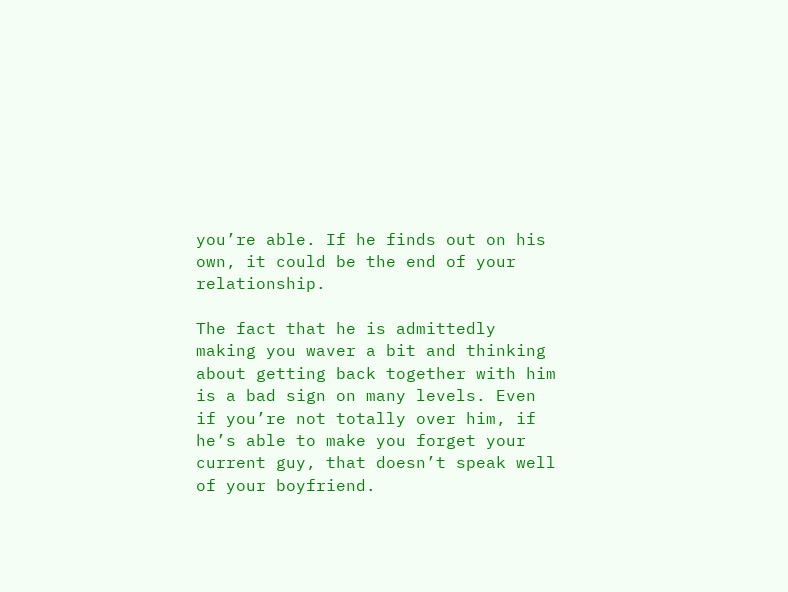you’re able. If he finds out on his own, it could be the end of your relationship.

The fact that he is admittedly making you waver a bit and thinking about getting back together with him is a bad sign on many levels. Even if you’re not totally over him, if he’s able to make you forget your current guy, that doesn’t speak well of your boyfriend.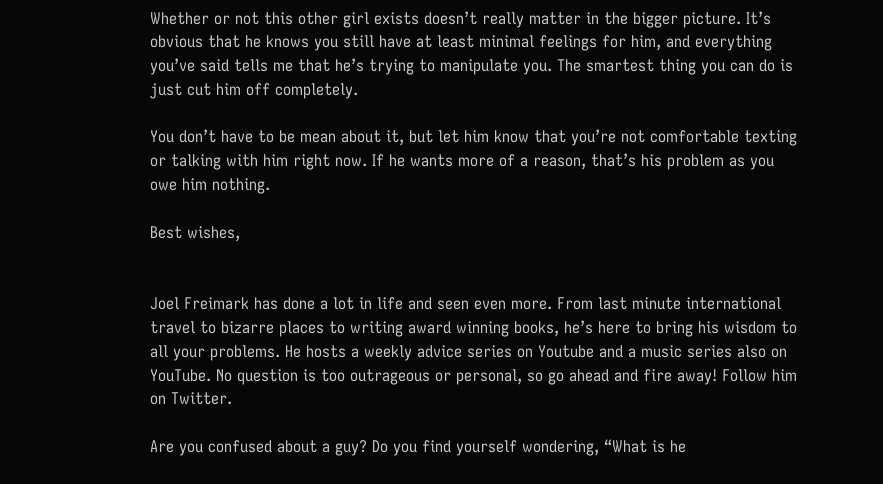Whether or not this other girl exists doesn’t really matter in the bigger picture. It’s obvious that he knows you still have at least minimal feelings for him, and everything you’ve said tells me that he’s trying to manipulate you. The smartest thing you can do is just cut him off completely.

You don’t have to be mean about it, but let him know that you’re not comfortable texting or talking with him right now. If he wants more of a reason, that’s his problem as you owe him nothing.

Best wishes,


Joel Freimark has done a lot in life and seen even more. From last minute international travel to bizarre places to writing award winning books, he’s here to bring his wisdom to all your problems. He hosts a weekly advice series on Youtube and a music series also on YouTube. No question is too outrageous or personal, so go ahead and fire away! Follow him on Twitter.

Are you confused about a guy? Do you find yourself wondering, “What is he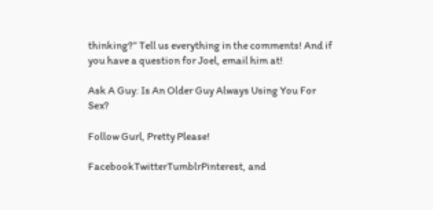thinking?” Tell us everything in the comments! And if you have a question for Joel, email him at!

Ask A Guy: Is An Older Guy Always Using You For Sex?

Follow Gurl, Pretty Please!

FacebookTwitterTumblrPinterest, and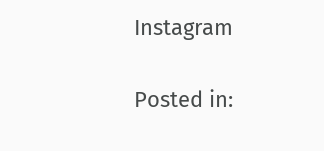Instagram

Posted in: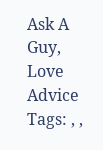Ask A Guy, Love Advice
Tags: , ,